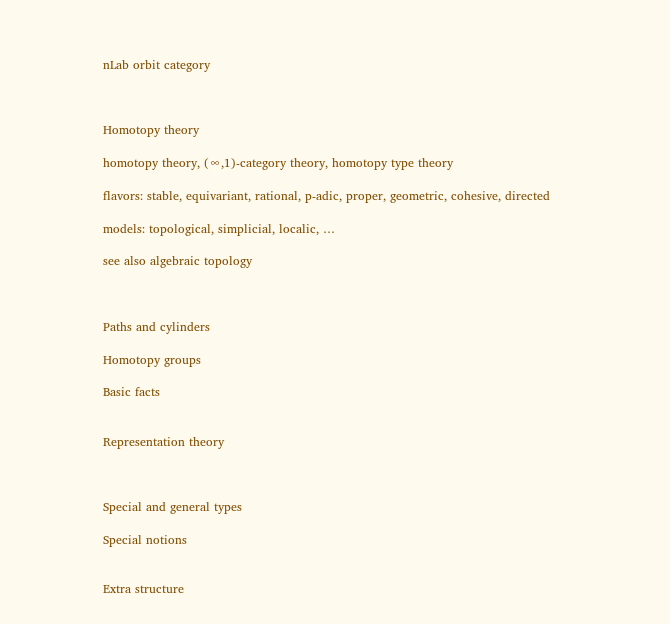nLab orbit category



Homotopy theory

homotopy theory, (∞,1)-category theory, homotopy type theory

flavors: stable, equivariant, rational, p-adic, proper, geometric, cohesive, directed

models: topological, simplicial, localic, …

see also algebraic topology



Paths and cylinders

Homotopy groups

Basic facts


Representation theory



Special and general types

Special notions


Extra structure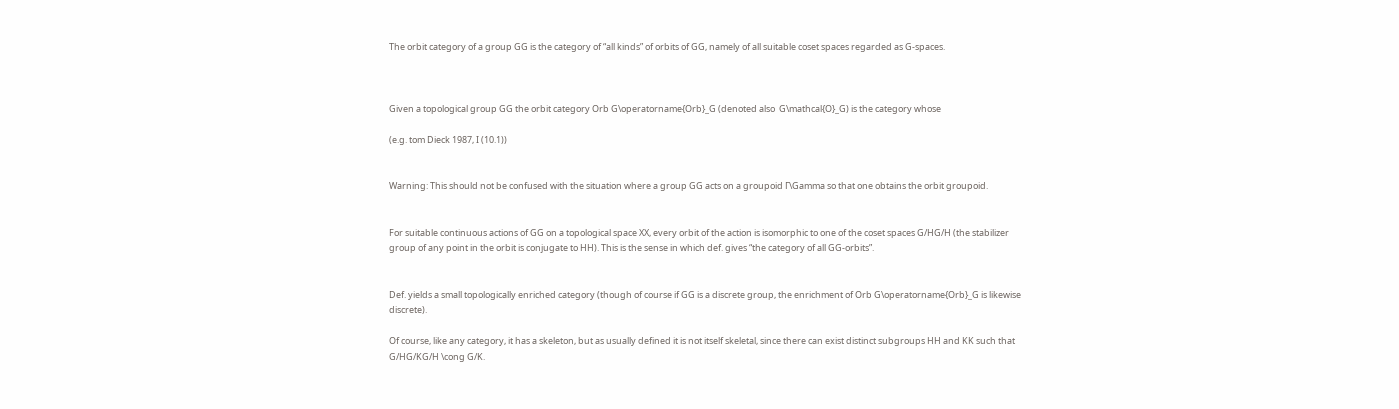The orbit category of a group GG is the category of “all kinds” of orbits of GG, namely of all suitable coset spaces regarded as G-spaces.



Given a topological group GG the orbit category Orb G\operatorname{Orb}_G (denoted also  G\mathcal{O}_G) is the category whose

(e.g. tom Dieck 1987, I (10.1))


Warning: This should not be confused with the situation where a group GG acts on a groupoid Γ\Gamma so that one obtains the orbit groupoid.


For suitable continuous actions of GG on a topological space XX, every orbit of the action is isomorphic to one of the coset spaces G/HG/H (the stabilizer group of any point in the orbit is conjugate to HH). This is the sense in which def. gives “the category of all GG-orbits”.


Def. yields a small topologically enriched category (though of course if GG is a discrete group, the enrichment of Orb G\operatorname{Orb}_G is likewise discrete).

Of course, like any category, it has a skeleton, but as usually defined it is not itself skeletal, since there can exist distinct subgroups HH and KK such that G/HG/KG/H \cong G/K.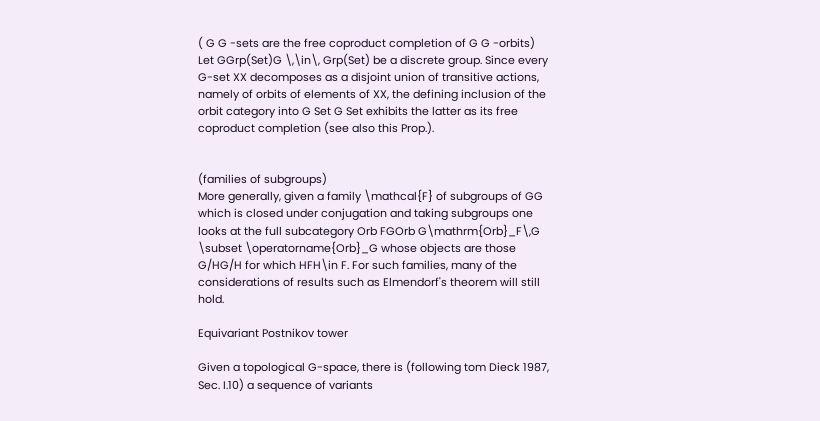( G G -sets are the free coproduct completion of G G -orbits)
Let GGrp(Set)G \,\in\, Grp(Set) be a discrete group. Since every G-set XX decomposes as a disjoint union of transitive actions, namely of orbits of elements of XX, the defining inclusion of the orbit category into G Set G Set exhibits the latter as its free coproduct completion (see also this Prop.).


(families of subgroups)
More generally, given a family \mathcal{F} of subgroups of GG which is closed under conjugation and taking subgroups one looks at the full subcategory Orb FGOrb G\mathrm{Orb}_F\,G \subset \operatorname{Orb}_G whose objects are those G/HG/H for which HFH\in F. For such families, many of the considerations of results such as Elmendorf's theorem will still hold.

Equivariant Postnikov tower

Given a topological G-space, there is (following tom Dieck 1987, Sec. I.10) a sequence of variants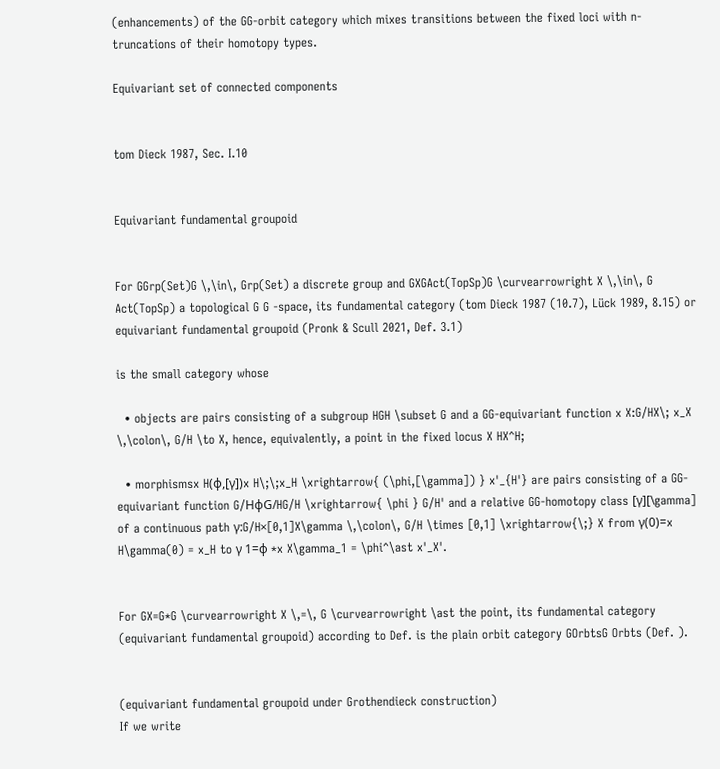(enhancements) of the GG-orbit category which mixes transitions between the fixed loci with n-truncations of their homotopy types.

Equivariant set of connected components


tom Dieck 1987, Sec. I.10


Equivariant fundamental groupoid


For GGrp(Set)G \,\in\, Grp(Set) a discrete group and GXGAct(TopSp)G \curvearrowright X \,\in\, G Act(TopSp) a topological G G -space, its fundamental category (tom Dieck 1987 (10.7), Lück 1989, 8.15) or equivariant fundamental groupoid (Pronk & Scull 2021, Def. 3.1)

is the small category whose

  • objects are pairs consisting of a subgroup HGH \subset G and a GG-equivariant function x X:G/HX\; x_X \,\colon\, G/H \to X, hence, equivalently, a point in the fixed locus X HX^H;

  • morphismsx H(ϕ,[γ])x H\;\;x_H \xrightarrow{ (\phi,[\gamma]) } x'_{H'} are pairs consisting of a GG-equivariant function G/HϕG/HG/H \xrightarrow{ \phi } G/H' and a relative GG-homotopy class [γ][\gamma] of a continuous path γ:G/H×[0,1]X\gamma \,\colon\, G/H \times [0,1] \xrightarrow{\;} X from γ(0)=x H\gamma(0) = x_H to γ 1=ϕ *x X\gamma_1 = \phi^\ast x'_X'.


For GX=G*G \curvearrowright X \,=\, G \curvearrowright \ast the point, its fundamental category (equivariant fundamental groupoid) according to Def. is the plain orbit category GOrbtsG Orbts (Def. ).


(equivariant fundamental groupoid under Grothendieck construction)
If we write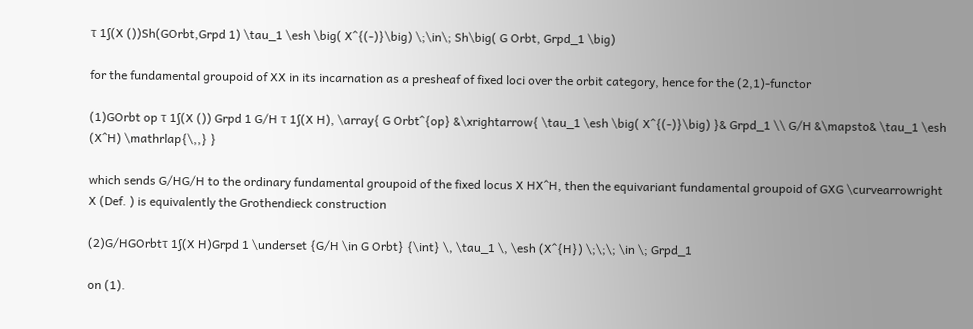τ 1ʃ(X ())Sh(GOrbt,Grpd 1) \tau_1 \esh \big( X^{(-)}\big) \;\in\; Sh\big( G Orbt, Grpd_1 \big)

for the fundamental groupoid of XX in its incarnation as a presheaf of fixed loci over the orbit category, hence for the (2,1)-functor

(1)GOrbt op τ 1ʃ(X ()) Grpd 1 G/H τ 1ʃ(X H), \array{ G Orbt^{op} &\xrightarrow{ \tau_1 \esh \big( X^{(-)}\big) }& Grpd_1 \\ G/H &\mapsto& \tau_1 \esh (X^H) \mathrlap{\,,} }

which sends G/HG/H to the ordinary fundamental groupoid of the fixed locus X HX^H, then the equivariant fundamental groupoid of GXG \curvearrowright X (Def. ) is equivalently the Grothendieck construction

(2)G/HGOrbtτ 1ʃ(X H)Grpd 1 \underset {G/H \in G Orbt} {\int} \, \tau_1 \, \esh (X^{H}) \;\;\; \in \; Grpd_1

on (1).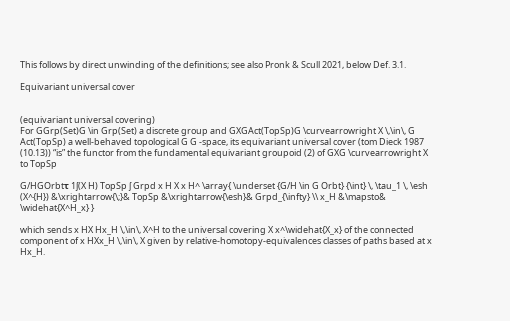This follows by direct unwinding of the definitions; see also Pronk & Scull 2021, below Def. 3.1.

Equivariant universal cover


(equivariant universal covering)
For GGrp(Set)G \in Grp(Set) a discrete group and GXGAct(TopSp)G \curvearrowright X \,\in\, G Act(TopSp) a well-behaved topological G G -space, its equivariant universal cover (tom Dieck 1987 (10.13)) “is” the functor from the fundamental equivariant groupoid (2) of GXG \curvearrowright X to TopSp

G/HGOrbtτ 1ʃ(X H) TopSp ʃ Grpd x H X x H^ \array{ \underset {G/H \in G Orbt} {\int} \, \tau_1 \, \esh (X^{H}) &\xrightarrow{\;}& TopSp &\xrightarrow{\esh}& Grpd_{\infty} \\ x_H &\mapsto& \widehat{X^H_x} }

which sends x HX Hx_H \,\in\, X^H to the universal covering X x^\widehat{X_x} of the connected component of x HXx_H \,\in\, X given by relative-homotopy-equivalences classes of paths based at x Hx_H.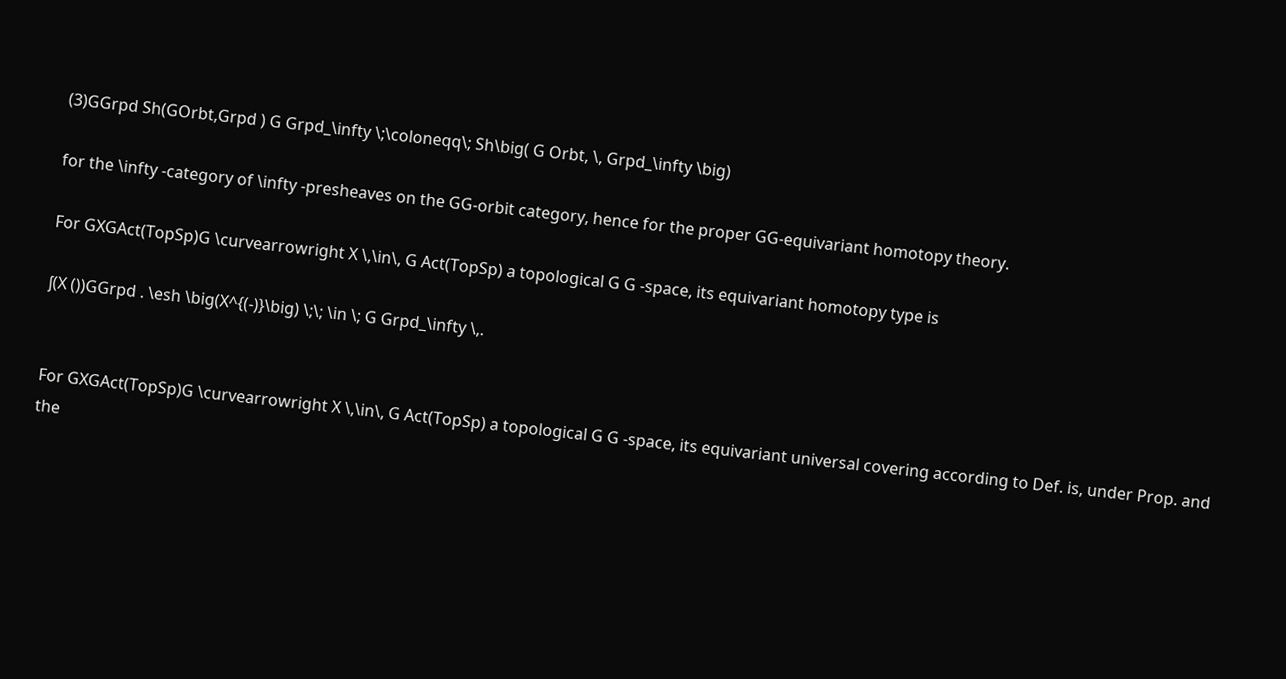(3)GGrpd Sh(GOrbt,Grpd ) G Grpd_\infty \;\coloneqq\; Sh\big( G Orbt, \, Grpd_\infty \big)

for the \infty -category of \infty -presheaves on the GG-orbit category, hence for the proper GG-equivariant homotopy theory.

For GXGAct(TopSp)G \curvearrowright X \,\in\, G Act(TopSp) a topological G G -space, its equivariant homotopy type is

ʃ(X ())GGrpd . \esh \big(X^{(-)}\big) \;\; \in \; G Grpd_\infty \,.


For GXGAct(TopSp)G \curvearrowright X \,\in\, G Act(TopSp) a topological G G -space, its equivariant universal covering according to Def. is, under Prop. and the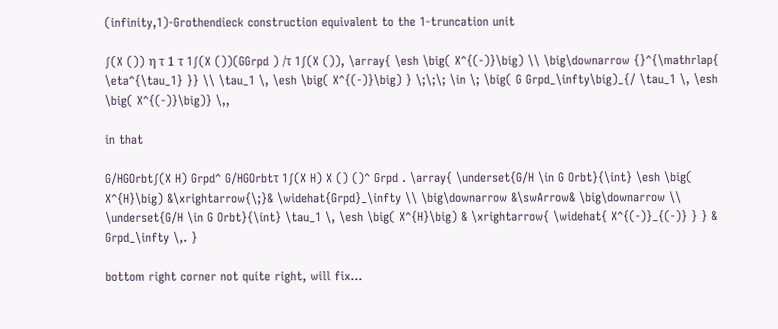(infinity,1)-Grothendieck construction equivalent to the 1-truncation unit

ʃ(X ()) η τ 1 τ 1ʃ(X ())(GGrpd ) /τ 1ʃ(X ()), \array{ \esh \big( X^{(-)}\big) \\ \big\downarrow {}^{\mathrlap{ \eta^{\tau_1} }} \\ \tau_1 \, \esh \big( X^{(-)}\big) } \;\;\; \in \; \big( G Grpd_\infty\big)_{/ \tau_1 \, \esh \big( X^{(-)}\big)} \,,

in that

G/HGOrbtʃ(X H) Grpd^ G/HGOrbtτ 1ʃ(X H) X () ()^ Grpd . \array{ \underset{G/H \in G Orbt}{\int} \esh \big( X^{H}\big) &\xrightarrow{\;}& \widehat{Grpd}_\infty \\ \big\downarrow &\swArrow& \big\downarrow \\ \underset{G/H \in G Orbt}{\int} \tau_1 \, \esh \big( X^{H}\big) & \xrightarrow{ \widehat{ X^{(-)}_{(-)} } } & Grpd_\infty \,. }

bottom right corner not quite right, will fix…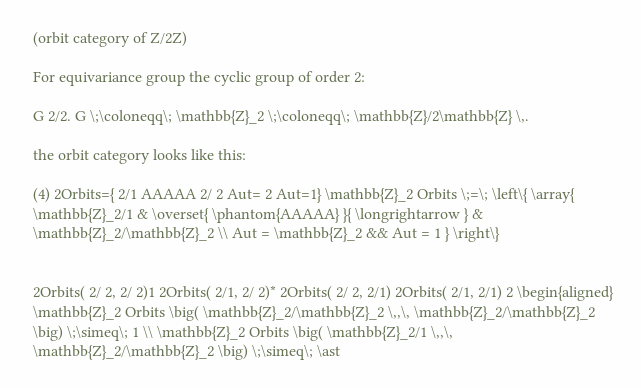(orbit category of Z/2Z)

For equivariance group the cyclic group of order 2:

G 2/2. G \;\coloneqq\; \mathbb{Z}_2 \;\coloneqq\; \mathbb{Z}/2\mathbb{Z} \,.

the orbit category looks like this:

(4) 2Orbits={ 2/1 AAAAA 2/ 2 Aut= 2 Aut=1} \mathbb{Z}_2 Orbits \;=\; \left\{ \array{ \mathbb{Z}_2/1 & \overset{ \phantom{AAAAA} }{ \longrightarrow } & \mathbb{Z}_2/\mathbb{Z}_2 \\ Aut = \mathbb{Z}_2 && Aut = 1 } \right\}


2Orbits( 2/ 2, 2/ 2)1 2Orbits( 2/1, 2/ 2)* 2Orbits( 2/ 2, 2/1) 2Orbits( 2/1, 2/1) 2 \begin{aligned} \mathbb{Z}_2 Orbits \big( \mathbb{Z}_2/\mathbb{Z}_2 \,,\, \mathbb{Z}_2/\mathbb{Z}_2 \big) \;\simeq\; 1 \\ \mathbb{Z}_2 Orbits \big( \mathbb{Z}_2/1 \,,\, \mathbb{Z}_2/\mathbb{Z}_2 \big) \;\simeq\; \ast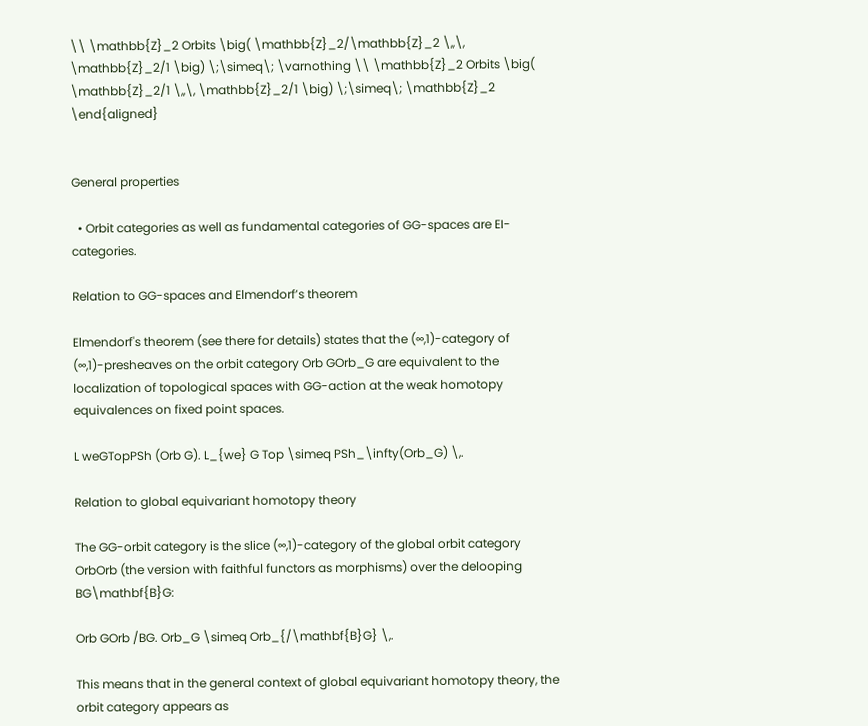\\ \mathbb{Z}_2 Orbits \big( \mathbb{Z}_2/\mathbb{Z}_2 \,,\, \mathbb{Z}_2/1 \big) \;\simeq\; \varnothing \\ \mathbb{Z}_2 Orbits \big( \mathbb{Z}_2/1 \,,\, \mathbb{Z}_2/1 \big) \;\simeq\; \mathbb{Z}_2 \end{aligned}


General properties

  • Orbit categories as well as fundamental categories of GG-spaces are EI-categories.

Relation to GG-spaces and Elmendorf’s theorem

Elmendorf's theorem (see there for details) states that the (∞,1)-category of (∞,1)-presheaves on the orbit category Orb GOrb_G are equivalent to the localization of topological spaces with GG-action at the weak homotopy equivalences on fixed point spaces.

L weGTopPSh (Orb G). L_{we} G Top \simeq PSh_\infty(Orb_G) \,.

Relation to global equivariant homotopy theory

The GG-orbit category is the slice (∞,1)-category of the global orbit category OrbOrb (the version with faithful functors as morphisms) over the delooping BG\mathbf{B}G:

Orb GOrb /BG. Orb_G \simeq Orb_{/\mathbf{B}G} \,.

This means that in the general context of global equivariant homotopy theory, the orbit category appears as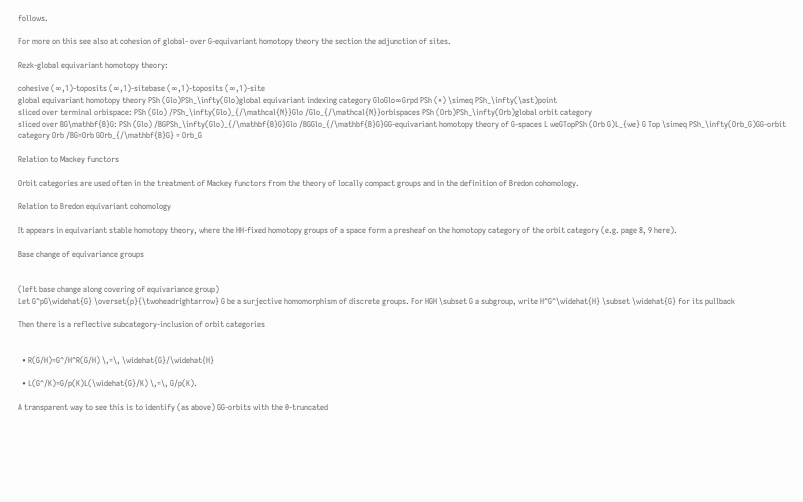follows.

For more on this see also at cohesion of global- over G-equivariant homotopy theory the section the adjunction of sites.

Rezk-global equivariant homotopy theory:

cohesive (∞,1)-toposits (∞,1)-sitebase (∞,1)-toposits (∞,1)-site
global equivariant homotopy theory PSh (Glo)PSh_\infty(Glo)global equivariant indexing category GloGlo∞Grpd PSh (*) \simeq PSh_\infty(\ast)point
sliced over terminal orbispace: PSh (Glo) /PSh_\infty(Glo)_{/\mathcal{N}}Glo /Glo_{/\mathcal{N}}orbispaces PSh (Orb)PSh_\infty(Orb)global orbit category
sliced over BG\mathbf{B}G: PSh (Glo) /BGPSh_\infty(Glo)_{/\mathbf{B}G}Glo /BGGlo_{/\mathbf{B}G}GG-equivariant homotopy theory of G-spaces L weGTopPSh (Orb G)L_{we} G Top \simeq PSh_\infty(Orb_G)GG-orbit category Orb /BG=Orb GOrb_{/\mathbf{B}G} = Orb_G

Relation to Mackey functors

Orbit categories are used often in the treatment of Mackey functors from the theory of locally compact groups and in the definition of Bredon cohomology.

Relation to Bredon equivariant cohomology

It appears in equivariant stable homotopy theory, where the HH-fixed homotopy groups of a space form a presheaf on the homotopy category of the orbit category (e.g. page 8, 9 here).

Base change of equivariance groups


(left base change along covering of equivariance group)
Let G^pG\widehat{G} \overset{p}{\twoheadrightarrow} G be a surjective homomorphism of discrete groups. For HGH \subset G a subgroup, write H^G^\widehat{H} \subset \widehat{G} for its pullback

Then there is a reflective subcategory-inclusion of orbit categories


  • R(G/H)=G^/H^R(G/H) \,=\, \widehat{G}/\widehat{H}

  • L(G^/K)=G/p(K)L(\widehat{G}/K) \,=\, G/p(K).

A transparent way to see this is to identify (as above) GG-orbits with the 0-truncated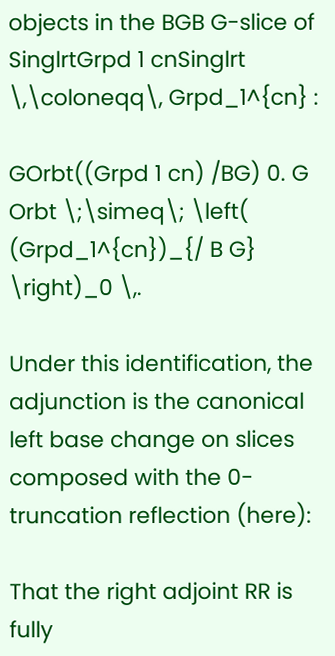objects in the BGB G-slice of SinglrtGrpd 1 cnSinglrt \,\coloneqq\, Grpd_1^{cn} :

GOrbt((Grpd 1 cn) /BG) 0. G Orbt \;\simeq\; \left( (Grpd_1^{cn})_{/ B G} \right)_0 \,.

Under this identification, the adjunction is the canonical left base change on slices composed with the 0-truncation reflection (here):

That the right adjoint RR is fully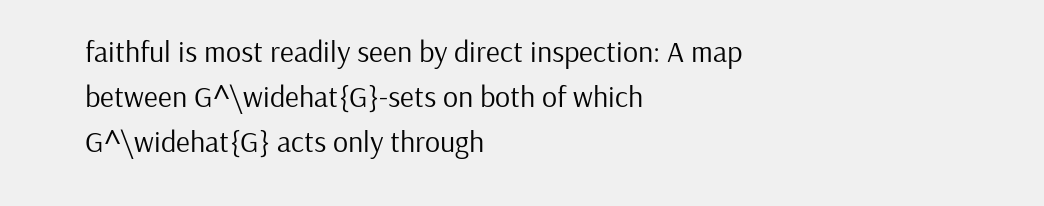faithful is most readily seen by direct inspection: A map between G^\widehat{G}-sets on both of which G^\widehat{G} acts only through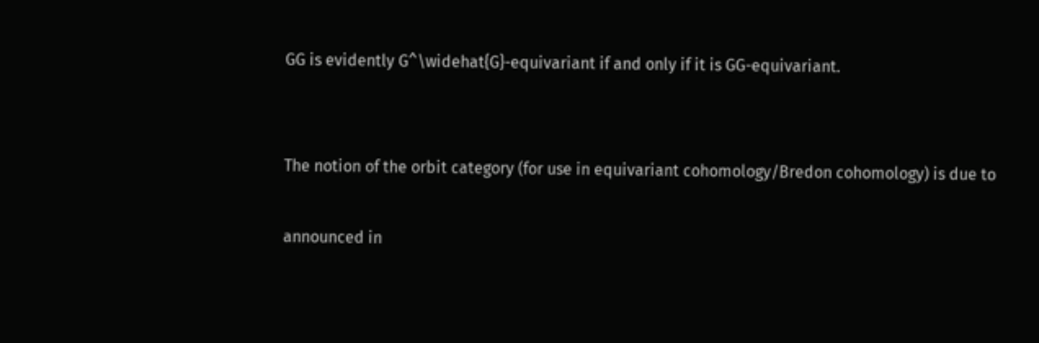GG is evidently G^\widehat{G}-equivariant if and only if it is GG-equivariant.


The notion of the orbit category (for use in equivariant cohomology/Bredon cohomology) is due to

announced in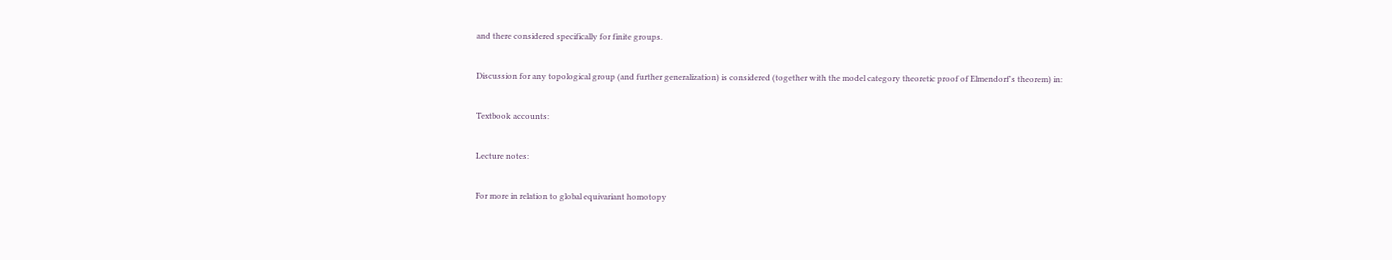and there considered specifically for finite groups.

Discussion for any topological group (and further generalization) is considered (together with the model category theoretic proof of Elmendorf's theorem) in:

Textbook accounts:

Lecture notes:

For more in relation to global equivariant homotopy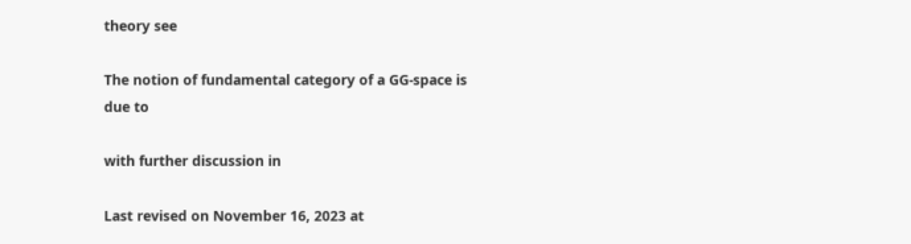theory see

The notion of fundamental category of a GG-space is due to

with further discussion in

Last revised on November 16, 2023 at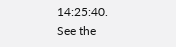14:25:40. See the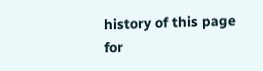history of this page for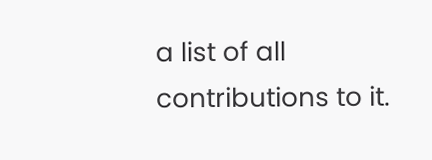a list of all contributions to it.